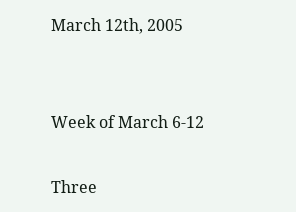March 12th, 2005


Week of March 6-12

Three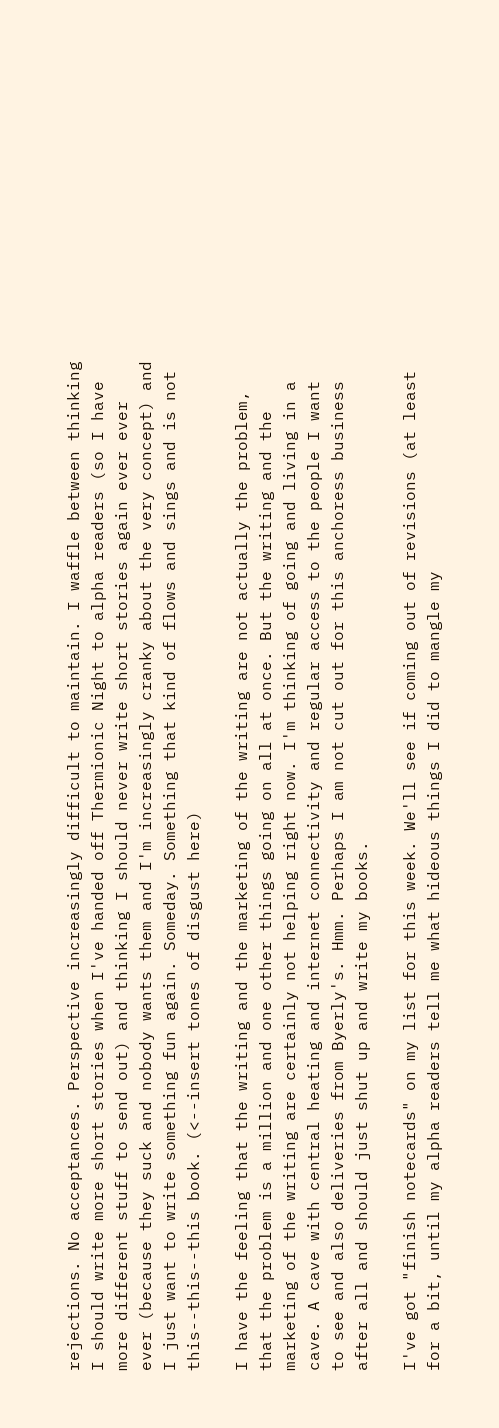rejections. No acceptances. Perspective increasingly difficult to maintain. I waffle between thinking I should write more short stories when I've handed off Thermionic Night to alpha readers (so I have more different stuff to send out) and thinking I should never write short stories again ever ever ever (because they suck and nobody wants them and I'm increasingly cranky about the very concept) and I just want to write something fun again. Someday. Something that kind of flows and sings and is not this--this--this book. (<--insert tones of disgust here)

I have the feeling that the writing and the marketing of the writing are not actually the problem, that the problem is a million and one other things going on all at once. But the writing and the marketing of the writing are certainly not helping right now. I'm thinking of going and living in a cave. A cave with central heating and internet connectivity and regular access to the people I want to see and also deliveries from Byerly's. Hmm. Perhaps I am not cut out for this anchoress business after all and should just shut up and write my books.

I've got "finish notecards" on my list for this week. We'll see if coming out of revisions (at least for a bit, until my alpha readers tell me what hideous things I did to mangle my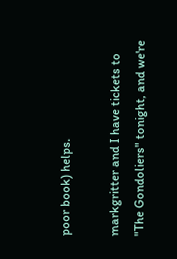poor book) helps.

markgritter and I have tickets to "The Gondoliers" tonight, and we're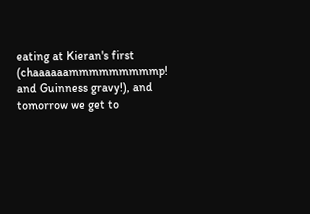eating at Kieran's first (chaaaaaammmmmmmmmp! and Guinness gravy!), and tomorrow we get to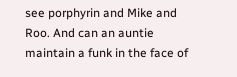see porphyrin and Mike and Roo. And can an auntie maintain a funk in the face of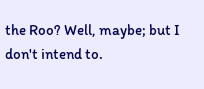the Roo? Well, maybe; but I don't intend to.